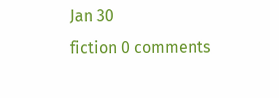Jan 30
fiction 0 comments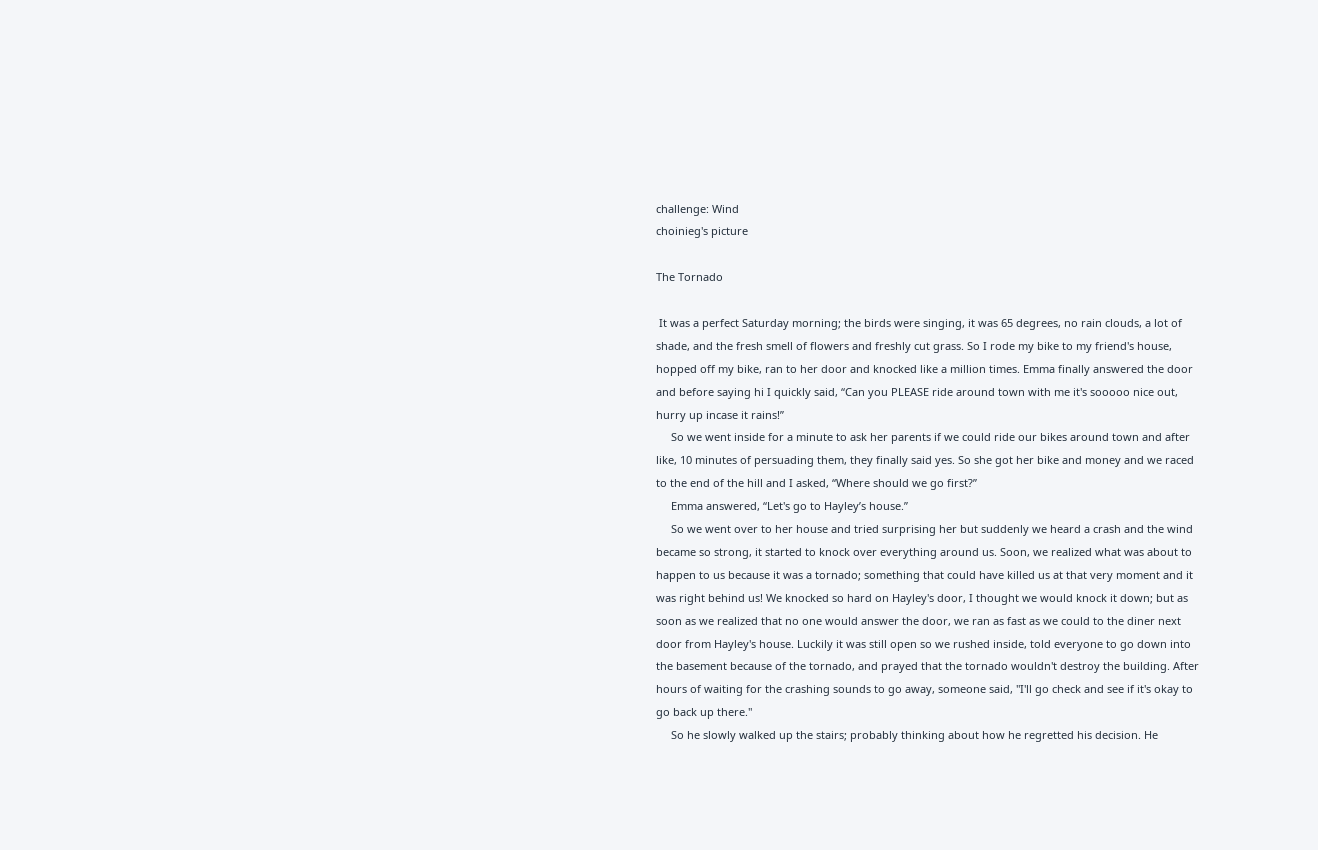challenge: Wind
choinieg's picture

The Tornado

 It was a perfect Saturday morning; the birds were singing, it was 65 degrees, no rain clouds, a lot of shade, and the fresh smell of flowers and freshly cut grass. So I rode my bike to my friend's house, hopped off my bike, ran to her door and knocked like a million times. Emma finally answered the door and before saying hi I quickly said, “Can you PLEASE ride around town with me it's sooooo nice out, hurry up incase it rains!”
     So we went inside for a minute to ask her parents if we could ride our bikes around town and after like, 10 minutes of persuading them, they finally said yes. So she got her bike and money and we raced to the end of the hill and I asked, “Where should we go first?”
     Emma answered, “Let's go to Hayley’s house.”
     So we went over to her house and tried surprising her but suddenly we heard a crash and the wind became so strong, it started to knock over everything around us. Soon, we realized what was about to happen to us because it was a tornado; something that could have killed us at that very moment and it was right behind us! We knocked so hard on Hayley's door, I thought we would knock it down; but as soon as we realized that no one would answer the door, we ran as fast as we could to the diner next door from Hayley's house. Luckily it was still open so we rushed inside, told everyone to go down into the basement because of the tornado, and prayed that the tornado wouldn't destroy the building. After hours of waiting for the crashing sounds to go away, someone said, "I'll go check and see if it's okay to go back up there."
     So he slowly walked up the stairs; probably thinking about how he regretted his decision. He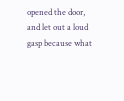opened the door, and let out a loud gasp because what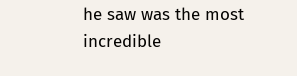he saw was the most incredible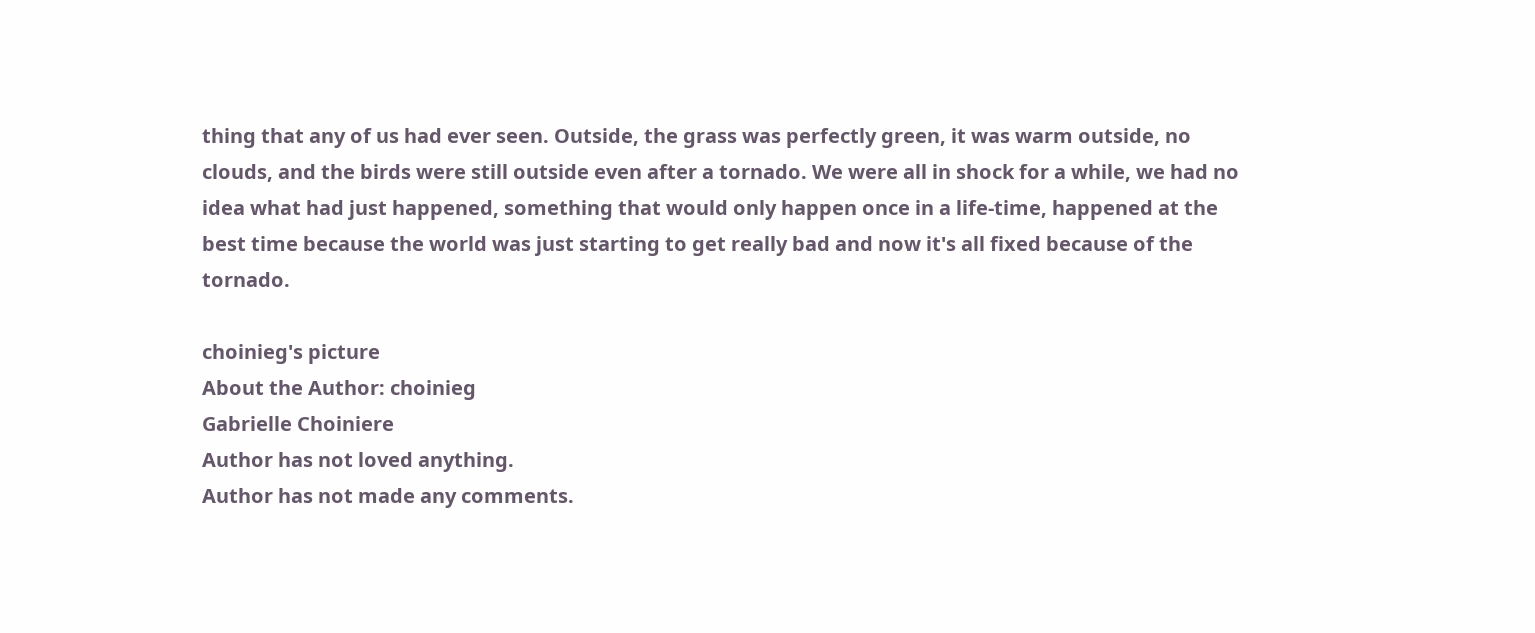thing that any of us had ever seen. Outside, the grass was perfectly green, it was warm outside, no clouds, and the birds were still outside even after a tornado. We were all in shock for a while, we had no idea what had just happened, something that would only happen once in a life-time, happened at the best time because the world was just starting to get really bad and now it's all fixed because of the tornado.

choinieg's picture
About the Author: choinieg
Gabrielle Choiniere
Author has not loved anything.
Author has not made any comments.